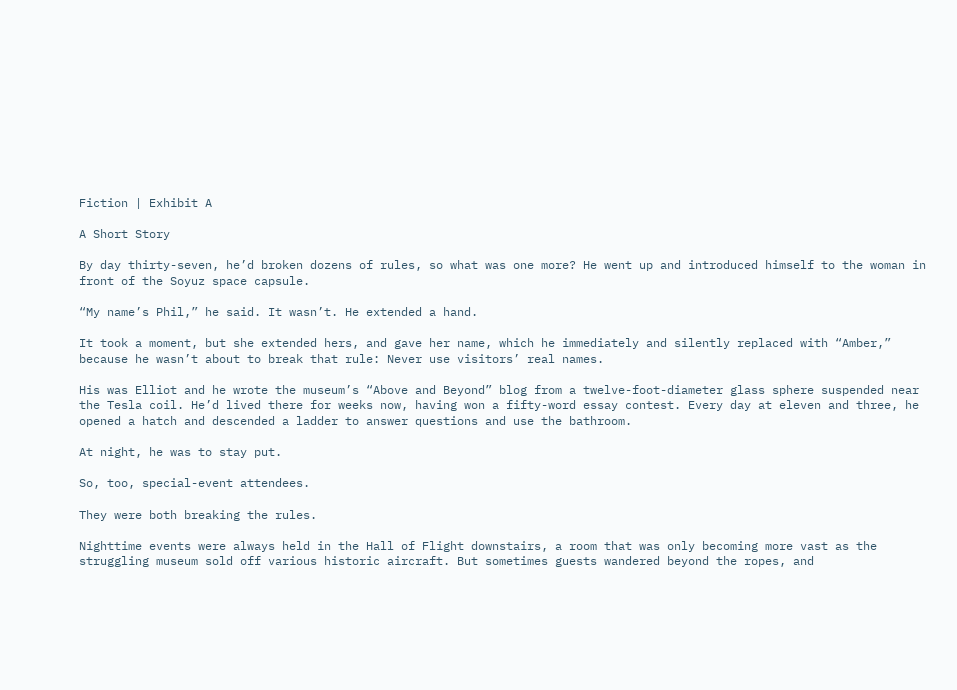Fiction | Exhibit A

A Short Story

By day thirty-seven, he’d broken dozens of rules, so what was one more? He went up and introduced himself to the woman in front of the Soyuz space capsule.

“My name’s Phil,” he said. It wasn’t. He extended a hand.

It took a moment, but she extended hers, and gave her name, which he immediately and silently replaced with “Amber,” because he wasn’t about to break that rule: Never use visitors’ real names.

His was Elliot and he wrote the museum’s “Above and Beyond” blog from a twelve-foot-diameter glass sphere suspended near the Tesla coil. He’d lived there for weeks now, having won a fifty-word essay contest. Every day at eleven and three, he opened a hatch and descended a ladder to answer questions and use the bathroom.

At night, he was to stay put.

So, too, special-event attendees.

They were both breaking the rules.

Nighttime events were always held in the Hall of Flight downstairs, a room that was only becoming more vast as the struggling museum sold off various historic aircraft. But sometimes guests wandered beyond the ropes, and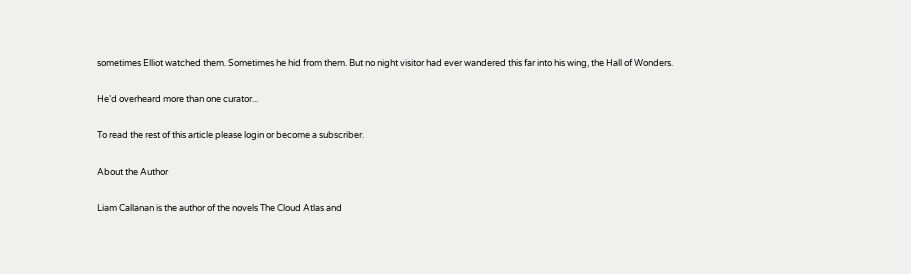sometimes Elliot watched them. Sometimes he hid from them. But no night visitor had ever wandered this far into his wing, the Hall of Wonders.

He’d overheard more than one curator...

To read the rest of this article please login or become a subscriber.

About the Author

Liam Callanan is the author of the novels The Cloud Atlas and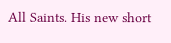All Saints. His new short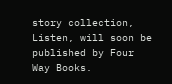story collection, Listen, will soon be published by Four Way Books.